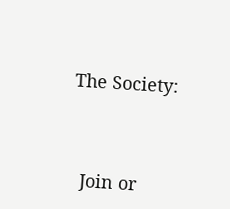The Society:




  Join or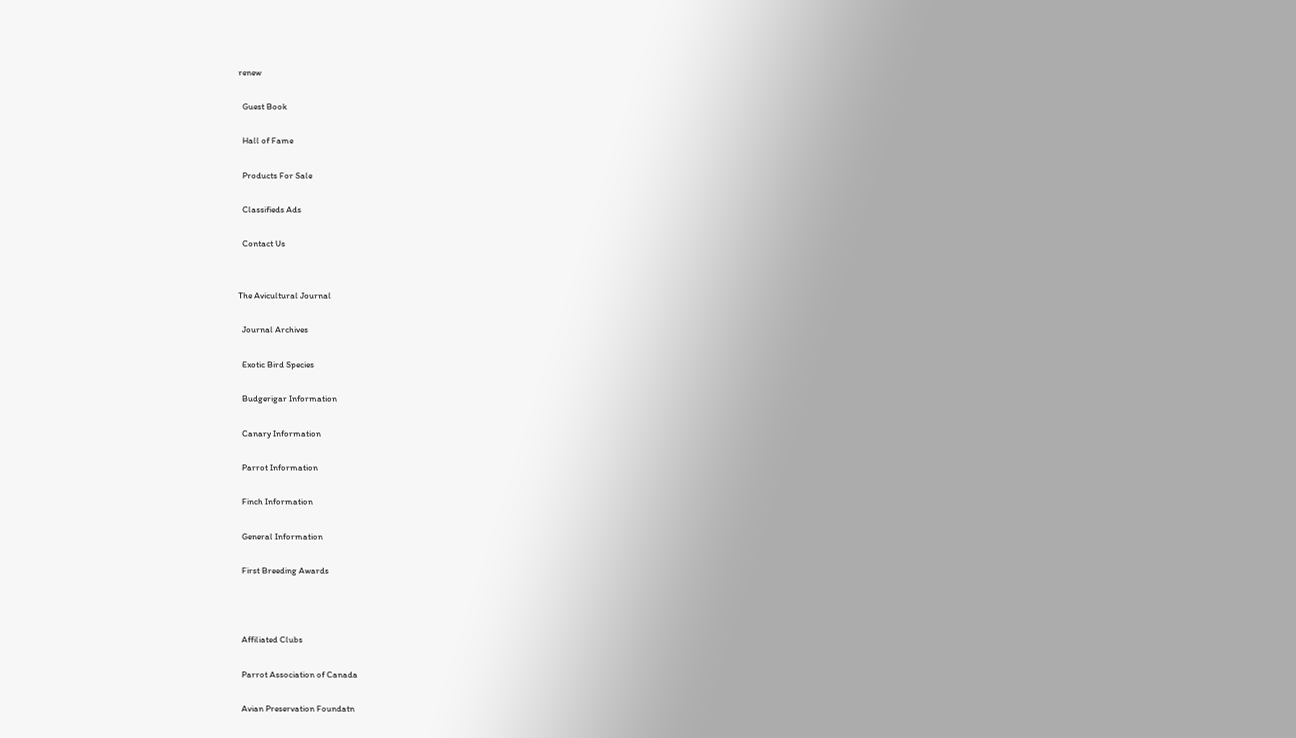renew

  Guest Book

  Hall of Fame

  Products For Sale

  Classifieds Ads

  Contact Us


The Avicultural Journal

  Journal Archives

  Exotic Bird Species

  Budgerigar Information

  Canary Information

  Parrot Information

  Finch Information

  General Information

  First Breeding Awards



  Affiliated Clubs

  Parrot Association of Canada

  Avian Preservation Foundatn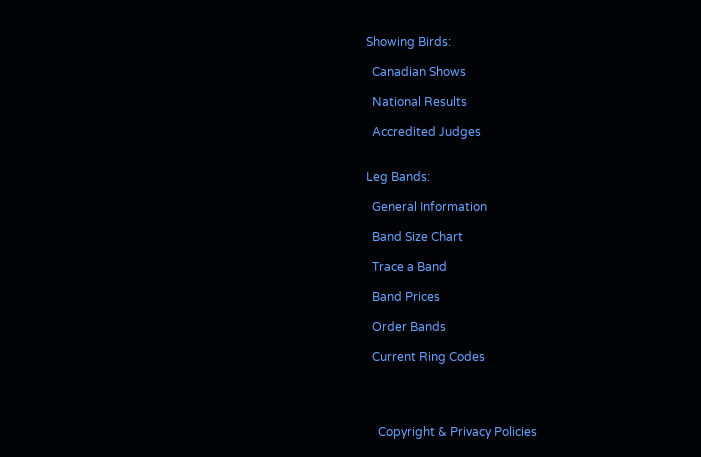Showing Birds:

  Canadian Shows

  National Results

  Accredited Judges


Leg Bands:

  General Information

  Band Size Chart

  Trace a Band

  Band Prices

  Order Bands

  Current Ring Codes




    Copyright & Privacy Policies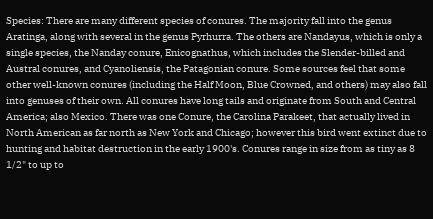Species: There are many different species of conures. The majority fall into the genus Aratinga, along with several in the genus Pyrhurra. The others are Nandayus, which is only a single species, the Nanday conure, Enicognathus, which includes the Slender-billed and Austral conures, and Cyanoliensis, the Patagonian conure. Some sources feel that some other well-known conures (including the Half Moon, Blue Crowned, and others) may also fall into genuses of their own. All conures have long tails and originate from South and Central America; also Mexico. There was one Conure, the Carolina Parakeet, that actually lived in North American as far north as New York and Chicago; however this bird went extinct due to hunting and habitat destruction in the early 1900's. Conures range in size from as tiny as 8 1/2" to up to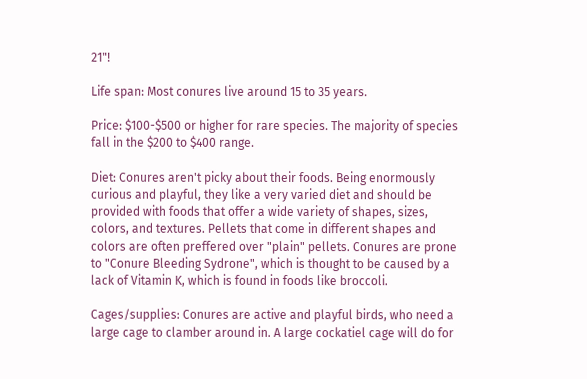21"!

Life span: Most conures live around 15 to 35 years.

Price: $100-$500 or higher for rare species. The majority of species fall in the $200 to $400 range.

Diet: Conures aren't picky about their foods. Being enormously curious and playful, they like a very varied diet and should be provided with foods that offer a wide variety of shapes, sizes, colors, and textures. Pellets that come in different shapes and colors are often preffered over "plain" pellets. Conures are prone to "Conure Bleeding Sydrone", which is thought to be caused by a lack of Vitamin K, which is found in foods like broccoli.

Cages/supplies: Conures are active and playful birds, who need a large cage to clamber around in. A large cockatiel cage will do for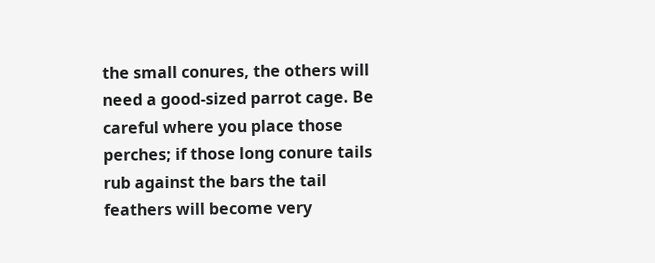the small conures, the others will need a good-sized parrot cage. Be careful where you place those perches; if those long conure tails rub against the bars the tail feathers will become very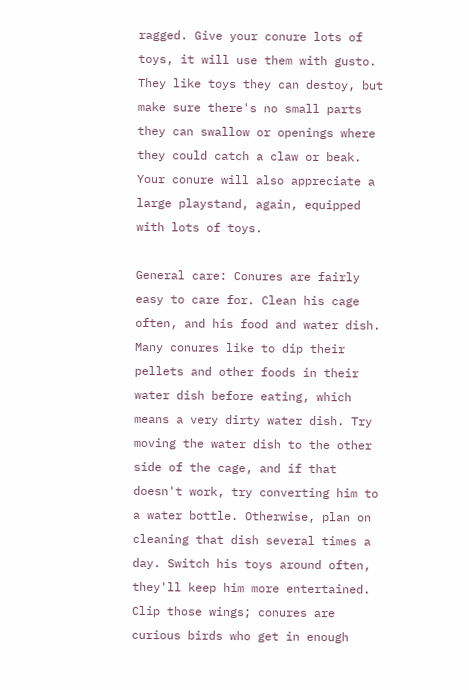ragged. Give your conure lots of toys, it will use them with gusto. They like toys they can destoy, but make sure there's no small parts they can swallow or openings where they could catch a claw or beak. Your conure will also appreciate a large playstand, again, equipped with lots of toys.

General care: Conures are fairly easy to care for. Clean his cage often, and his food and water dish. Many conures like to dip their pellets and other foods in their water dish before eating, which means a very dirty water dish. Try moving the water dish to the other side of the cage, and if that doesn't work, try converting him to a water bottle. Otherwise, plan on cleaning that dish several times a day. Switch his toys around often, they'll keep him more entertained. Clip those wings; conures are curious birds who get in enough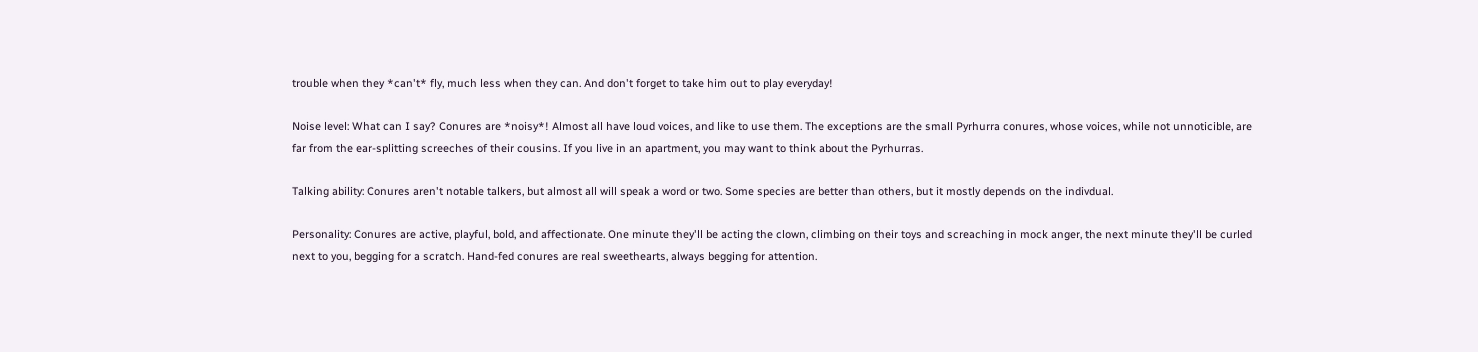trouble when they *can't* fly, much less when they can. And don't forget to take him out to play everyday!

Noise level: What can I say? Conures are *noisy*! Almost all have loud voices, and like to use them. The exceptions are the small Pyrhurra conures, whose voices, while not unnoticible, are far from the ear-splitting screeches of their cousins. If you live in an apartment, you may want to think about the Pyrhurras.

Talking ability: Conures aren't notable talkers, but almost all will speak a word or two. Some species are better than others, but it mostly depends on the indivdual.

Personality: Conures are active, playful, bold, and affectionate. One minute they'll be acting the clown, climbing on their toys and screaching in mock anger, the next minute they'll be curled next to you, begging for a scratch. Hand-fed conures are real sweethearts, always begging for attention.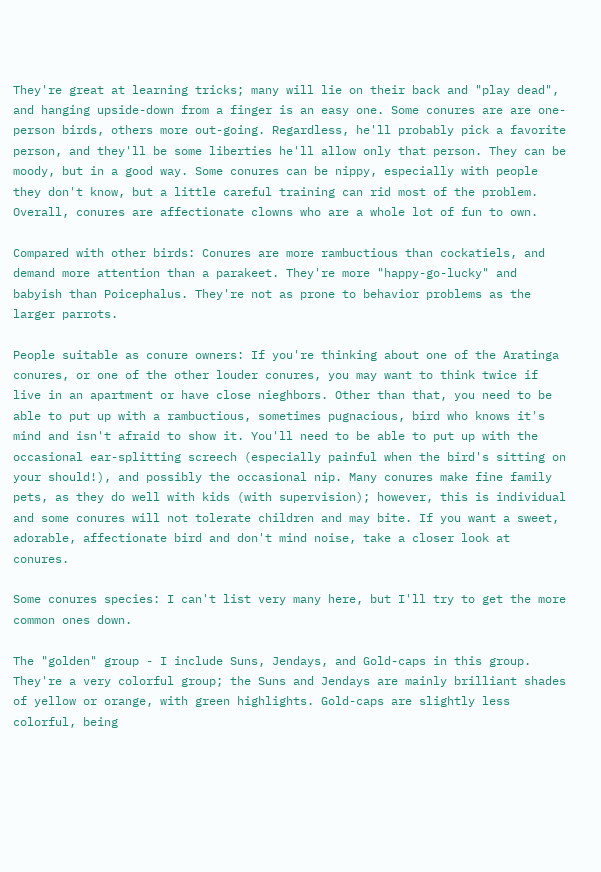They're great at learning tricks; many will lie on their back and "play dead", and hanging upside-down from a finger is an easy one. Some conures are are one-person birds, others more out-going. Regardless, he'll probably pick a favorite person, and they'll be some liberties he'll allow only that person. They can be moody, but in a good way. Some conures can be nippy, especially with people they don't know, but a little careful training can rid most of the problem. Overall, conures are affectionate clowns who are a whole lot of fun to own.

Compared with other birds: Conures are more rambuctious than cockatiels, and demand more attention than a parakeet. They're more "happy-go-lucky" and babyish than Poicephalus. They're not as prone to behavior problems as the larger parrots.

People suitable as conure owners: If you're thinking about one of the Aratinga conures, or one of the other louder conures, you may want to think twice if live in an apartment or have close nieghbors. Other than that, you need to be able to put up with a rambuctious, sometimes pugnacious, bird who knows it's mind and isn't afraid to show it. You'll need to be able to put up with the occasional ear-splitting screech (especially painful when the bird's sitting on your should!), and possibly the occasional nip. Many conures make fine family pets, as they do well with kids (with supervision); however, this is individual and some conures will not tolerate children and may bite. If you want a sweet, adorable, affectionate bird and don't mind noise, take a closer look at conures.

Some conures species: I can't list very many here, but I'll try to get the more common ones down.

The "golden" group - I include Suns, Jendays, and Gold-caps in this group. They're a very colorful group; the Suns and Jendays are mainly brilliant shades of yellow or orange, with green highlights. Gold-caps are slightly less colorful, being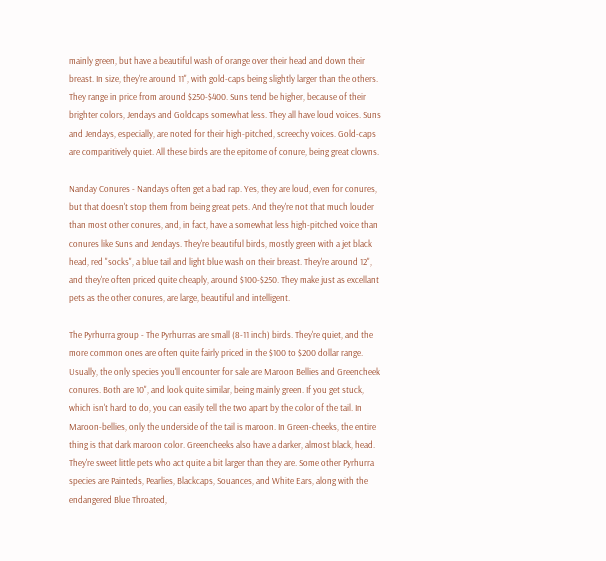mainly green, but have a beautiful wash of orange over their head and down their breast. In size, they're around 11", with gold-caps being slightly larger than the others. They range in price from around $250-$400. Suns tend be higher, because of their brighter colors, Jendays and Goldcaps somewhat less. They all have loud voices. Suns and Jendays, especially, are noted for their high-pitched, screechy voices. Gold-caps are comparitively quiet. All these birds are the epitome of conure, being great clowns.

Nanday Conures - Nandays often get a bad rap. Yes, they are loud, even for conures, but that doesn't stop them from being great pets. And they're not that much louder than most other conures, and, in fact, have a somewhat less high-pitched voice than conures like Suns and Jendays. They're beautiful birds, mostly green with a jet black head, red "socks", a blue tail and light blue wash on their breast. They're around 12", and they're often priced quite cheaply, around $100-$250. They make just as excellant pets as the other conures, are large, beautiful and intelligent.

The Pyrhurra group - The Pyrhurras are small (8-11 inch) birds. They're quiet, and the more common ones are often quite fairly priced in the $100 to $200 dollar range. Usually, the only species you'll encounter for sale are Maroon Bellies and Greencheek conures. Both are 10", and look quite similar, being mainly green. If you get stuck, which isn't hard to do, you can easily tell the two apart by the color of the tail. In Maroon-bellies, only the underside of the tail is maroon. In Green-cheeks, the entire thing is that dark maroon color. Greencheeks also have a darker, almost black, head. They're sweet little pets who act quite a bit larger than they are. Some other Pyrhurra species are Painteds, Pearlies, Blackcaps, Souances, and White Ears, along with the endangered Blue Throated,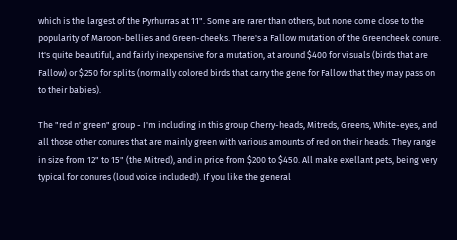which is the largest of the Pyrhurras at 11". Some are rarer than others, but none come close to the popularity of Maroon-bellies and Green-cheeks. There's a Fallow mutation of the Greencheek conure. It's quite beautiful, and fairly inexpensive for a mutation, at around $400 for visuals (birds that are Fallow) or $250 for splits (normally colored birds that carry the gene for Fallow that they may pass on to their babies).

The "red n' green" group - I'm including in this group Cherry-heads, Mitreds, Greens, White-eyes, and all those other conures that are mainly green with various amounts of red on their heads. They range in size from 12" to 15" (the Mitred), and in price from $200 to $450. All make exellant pets, being very typical for conures (loud voice included!). If you like the general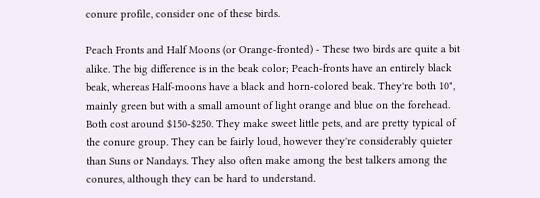conure profile, consider one of these birds.

Peach Fronts and Half Moons (or Orange-fronted) - These two birds are quite a bit alike. The big difference is in the beak color; Peach-fronts have an entirely black beak, whereas Half-moons have a black and horn-colored beak. They're both 10", mainly green but with a small amount of light orange and blue on the forehead. Both cost around $150-$250. They make sweet little pets, and are pretty typical of the conure group. They can be fairly loud, however they're considerably quieter than Suns or Nandays. They also often make among the best talkers among the conures, although they can be hard to understand.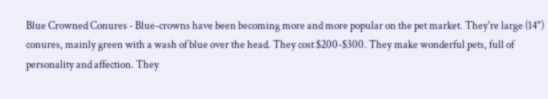Blue Crowned Conures - Blue-crowns have been becoming more and more popular on the pet market. They're large (14") conures, mainly green with a wash of blue over the head. They cost $200-$300. They make wonderful pets, full of personality and affection. They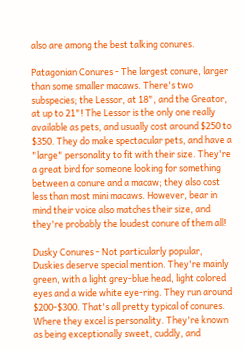also are among the best talking conures.

Patagonian Conures - The largest conure, larger than some smaller macaws. There's two subspecies; the Lessor, at 18", and the Greator, at up to 21"! The Lessor is the only one really available as pets, and usually cost around $250 to $350. They do make spectacular pets, and have a "large" personality to fit with their size. They're a great bird for someone looking for something between a conure and a macaw; they also cost less than most mini macaws. However, bear in mind their voice also matches their size, and they're probably the loudest conure of them all!

Dusky Conures - Not particularly popular, Duskies deserve special mention. They're mainly green, with a light grey-blue head, light colored eyes and a wide white eye-ring. They run around $200-$300. That's all pretty typical of conures. Where they excel is personality. They're known as being exceptionally sweet, cuddly, and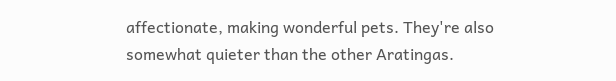affectionate, making wonderful pets. They're also somewhat quieter than the other Aratingas.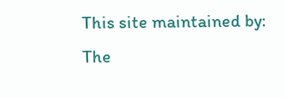This site maintained by: The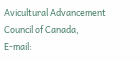Avicultural Advancement Council of Canada,
E-mail: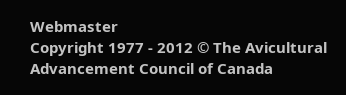Webmaster
Copyright 1977 - 2012 © The Avicultural Advancement Council of Canada